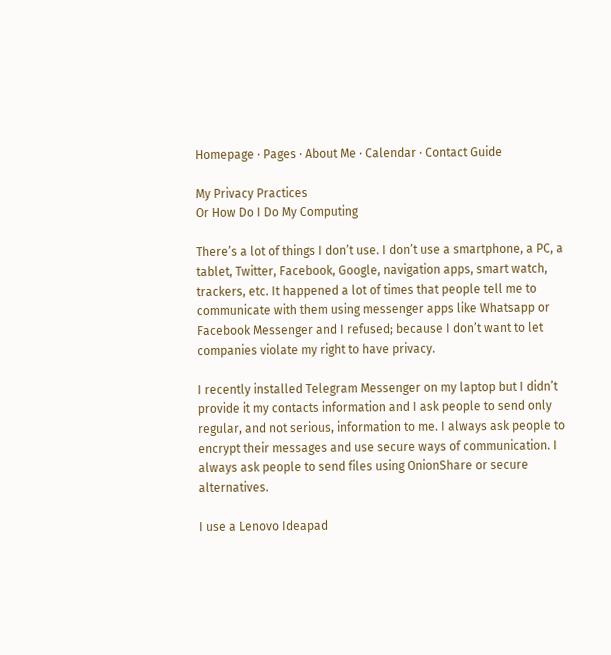Homepage · Pages · About Me · Calendar · Contact Guide

My Privacy Practices
Or How Do I Do My Computing

There’s a lot of things I don’t use. I don’t use a smartphone, a PC, a tablet, Twitter, Facebook, Google, navigation apps, smart watch, trackers, etc. It happened a lot of times that people tell me to communicate with them using messenger apps like Whatsapp or Facebook Messenger and I refused; because I don’t want to let companies violate my right to have privacy.

I recently installed Telegram Messenger on my laptop but I didn’t provide it my contacts information and I ask people to send only regular, and not serious, information to me. I always ask people to encrypt their messages and use secure ways of communication. I always ask people to send files using OnionShare or secure alternatives.

I use a Lenovo Ideapad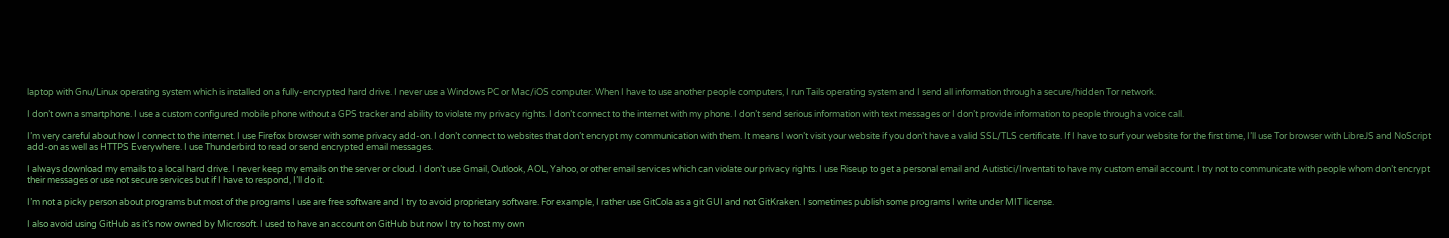laptop with Gnu/Linux operating system which is installed on a fully-encrypted hard drive. I never use a Windows PC or Mac/iOS computer. When I have to use another people computers, I run Tails operating system and I send all information through a secure/hidden Tor network.

I don’t own a smartphone. I use a custom configured mobile phone without a GPS tracker and ability to violate my privacy rights. I don’t connect to the internet with my phone. I don’t send serious information with text messages or I don’t provide information to people through a voice call.

I’m very careful about how I connect to the internet. I use Firefox browser with some privacy add-on. I don’t connect to websites that don’t encrypt my communication with them. It means I won’t visit your website if you don’t have a valid SSL/TLS certificate. If I have to surf your website for the first time, I’ll use Tor browser with LibreJS and NoScript add-on as well as HTTPS Everywhere. I use Thunderbird to read or send encrypted email messages.

I always download my emails to a local hard drive. I never keep my emails on the server or cloud. I don’t use Gmail, Outlook, AOL, Yahoo, or other email services which can violate our privacy rights. I use Riseup to get a personal email and Autistici/Inventati to have my custom email account. I try not to communicate with people whom don’t encrypt their messages or use not secure services but if I have to respond, I’ll do it.

I’m not a picky person about programs but most of the programs I use are free software and I try to avoid proprietary software. For example, I rather use GitCola as a git GUI and not GitKraken. I sometimes publish some programs I write under MIT license.

I also avoid using GitHub as it’s now owned by Microsoft. I used to have an account on GitHub but now I try to host my own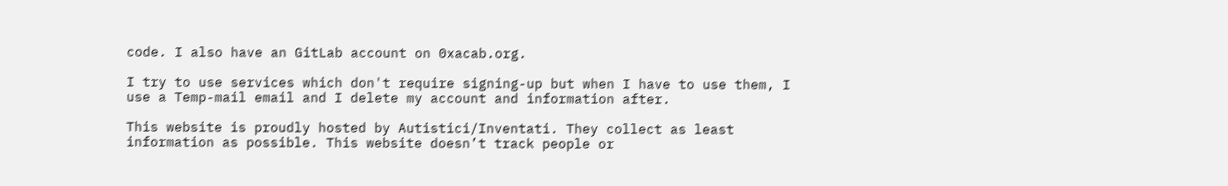code. I also have an GitLab account on 0xacab.org.

I try to use services which don't require signing-up but when I have to use them, I use a Temp-mail email and I delete my account and information after.

This website is proudly hosted by Autistici/Inventati. They collect as least information as possible. This website doesn’t track people or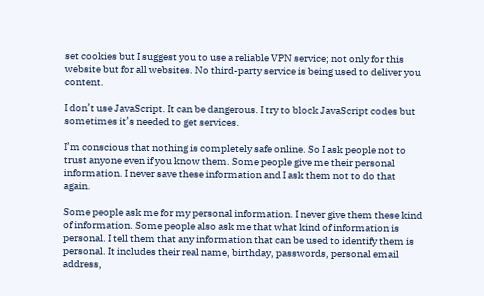set cookies but I suggest you to use a reliable VPN service; not only for this website but for all websites. No third-party service is being used to deliver you content.

I don’t use JavaScript. It can be dangerous. I try to block JavaScript codes but sometimes it’s needed to get services.

I’m conscious that nothing is completely safe online. So I ask people not to trust anyone even if you know them. Some people give me their personal information. I never save these information and I ask them not to do that again.

Some people ask me for my personal information. I never give them these kind of information. Some people also ask me that what kind of information is personal. I tell them that any information that can be used to identify them is personal. It includes their real name, birthday, passwords, personal email address,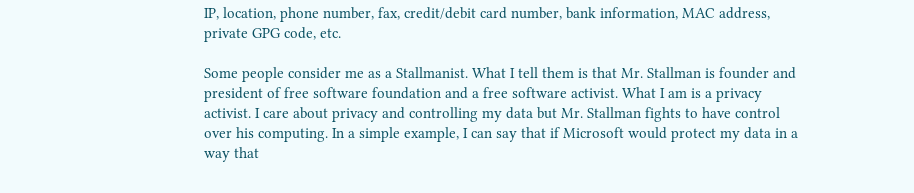IP, location, phone number, fax, credit/debit card number, bank information, MAC address, private GPG code, etc.

Some people consider me as a Stallmanist. What I tell them is that Mr. Stallman is founder and president of free software foundation and a free software activist. What I am is a privacy activist. I care about privacy and controlling my data but Mr. Stallman fights to have control over his computing. In a simple example, I can say that if Microsoft would protect my data in a way that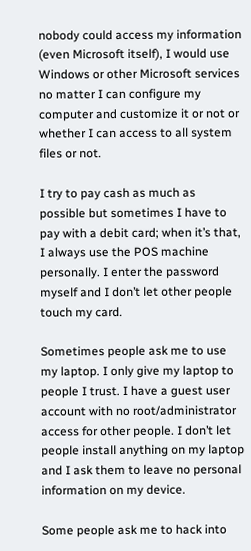nobody could access my information (even Microsoft itself), I would use Windows or other Microsoft services no matter I can configure my computer and customize it or not or whether I can access to all system files or not.

I try to pay cash as much as possible but sometimes I have to pay with a debit card; when it’s that, I always use the POS machine personally. I enter the password myself and I don’t let other people touch my card.

Sometimes people ask me to use my laptop. I only give my laptop to people I trust. I have a guest user account with no root/administrator access for other people. I don’t let people install anything on my laptop and I ask them to leave no personal information on my device.

Some people ask me to hack into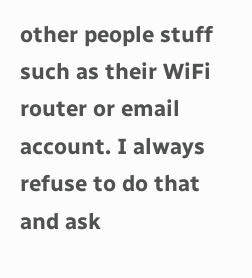other people stuff such as their WiFi router or email account. I always refuse to do that and ask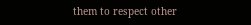them to respect other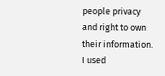people privacy and right to own their information. I used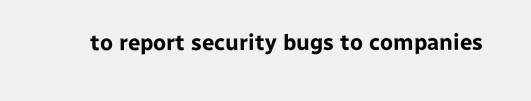to report security bugs to companies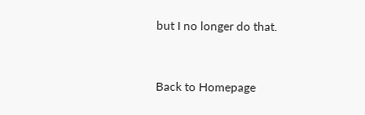but I no longer do that.


Back to Homepage